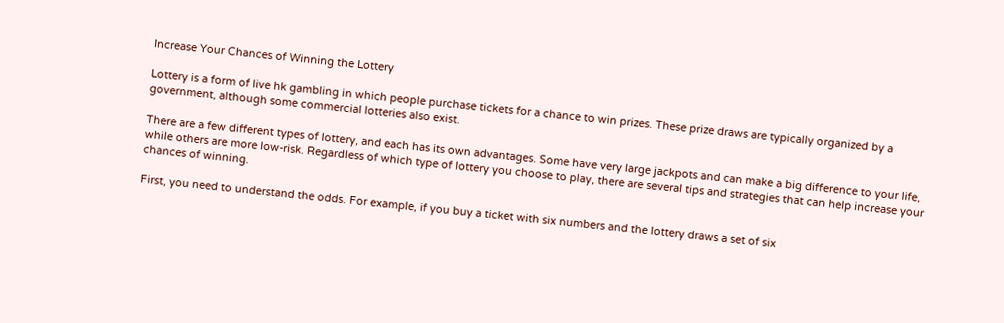Increase Your Chances of Winning the Lottery

Lottery is a form of live hk gambling in which people purchase tickets for a chance to win prizes. These prize draws are typically organized by a government, although some commercial lotteries also exist.

There are a few different types of lottery, and each has its own advantages. Some have very large jackpots and can make a big difference to your life, while others are more low-risk. Regardless of which type of lottery you choose to play, there are several tips and strategies that can help increase your chances of winning.

First, you need to understand the odds. For example, if you buy a ticket with six numbers and the lottery draws a set of six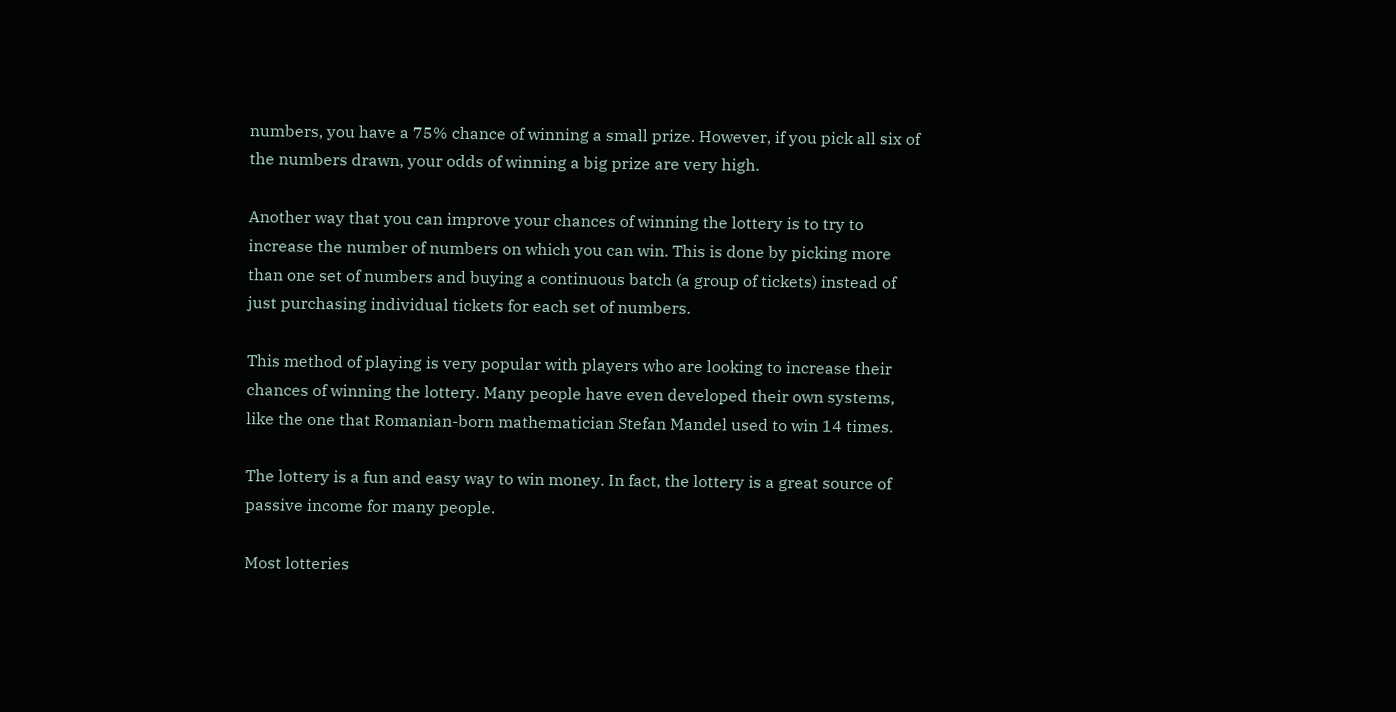numbers, you have a 75% chance of winning a small prize. However, if you pick all six of the numbers drawn, your odds of winning a big prize are very high.

Another way that you can improve your chances of winning the lottery is to try to increase the number of numbers on which you can win. This is done by picking more than one set of numbers and buying a continuous batch (a group of tickets) instead of just purchasing individual tickets for each set of numbers.

This method of playing is very popular with players who are looking to increase their chances of winning the lottery. Many people have even developed their own systems, like the one that Romanian-born mathematician Stefan Mandel used to win 14 times.

The lottery is a fun and easy way to win money. In fact, the lottery is a great source of passive income for many people.

Most lotteries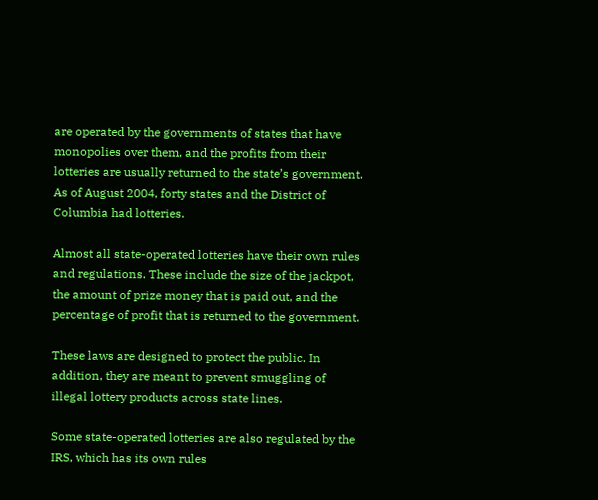are operated by the governments of states that have monopolies over them, and the profits from their lotteries are usually returned to the state’s government. As of August 2004, forty states and the District of Columbia had lotteries.

Almost all state-operated lotteries have their own rules and regulations. These include the size of the jackpot, the amount of prize money that is paid out, and the percentage of profit that is returned to the government.

These laws are designed to protect the public. In addition, they are meant to prevent smuggling of illegal lottery products across state lines.

Some state-operated lotteries are also regulated by the IRS, which has its own rules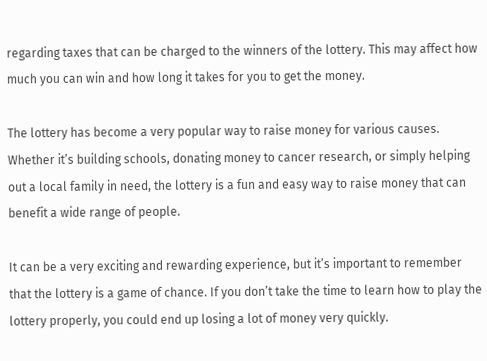regarding taxes that can be charged to the winners of the lottery. This may affect how much you can win and how long it takes for you to get the money.

The lottery has become a very popular way to raise money for various causes. Whether it’s building schools, donating money to cancer research, or simply helping out a local family in need, the lottery is a fun and easy way to raise money that can benefit a wide range of people.

It can be a very exciting and rewarding experience, but it’s important to remember that the lottery is a game of chance. If you don’t take the time to learn how to play the lottery properly, you could end up losing a lot of money very quickly.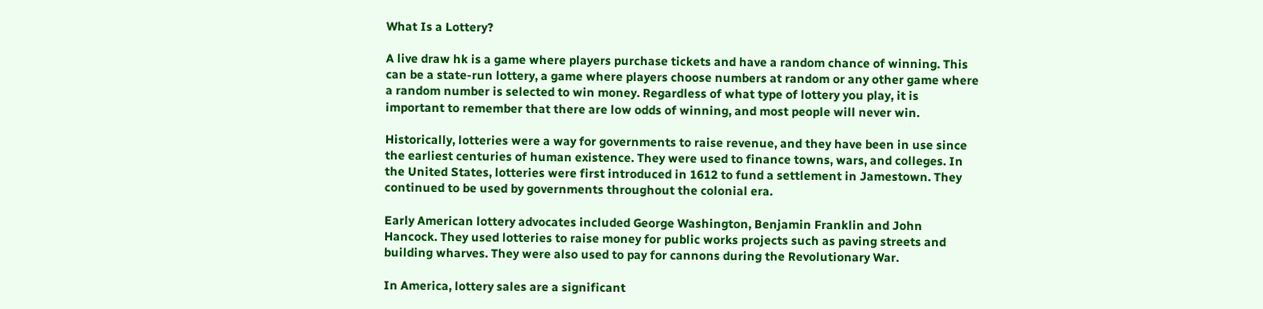What Is a Lottery?

A live draw hk is a game where players purchase tickets and have a random chance of winning. This can be a state-run lottery, a game where players choose numbers at random or any other game where a random number is selected to win money. Regardless of what type of lottery you play, it is important to remember that there are low odds of winning, and most people will never win.

Historically, lotteries were a way for governments to raise revenue, and they have been in use since the earliest centuries of human existence. They were used to finance towns, wars, and colleges. In the United States, lotteries were first introduced in 1612 to fund a settlement in Jamestown. They continued to be used by governments throughout the colonial era.

Early American lottery advocates included George Washington, Benjamin Franklin and John Hancock. They used lotteries to raise money for public works projects such as paving streets and building wharves. They were also used to pay for cannons during the Revolutionary War.

In America, lottery sales are a significant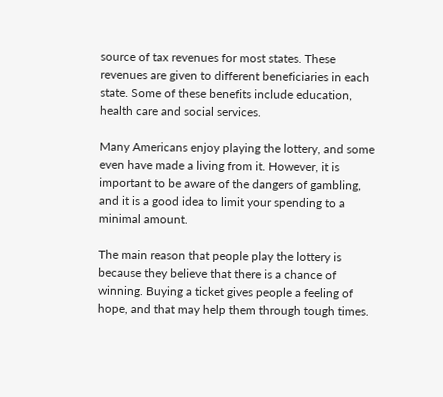source of tax revenues for most states. These revenues are given to different beneficiaries in each state. Some of these benefits include education, health care and social services.

Many Americans enjoy playing the lottery, and some even have made a living from it. However, it is important to be aware of the dangers of gambling, and it is a good idea to limit your spending to a minimal amount.

The main reason that people play the lottery is because they believe that there is a chance of winning. Buying a ticket gives people a feeling of hope, and that may help them through tough times.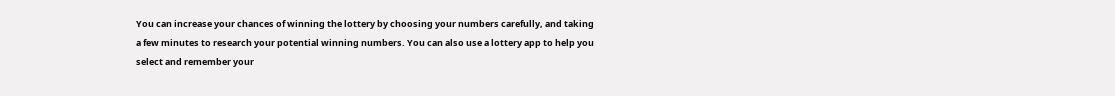You can increase your chances of winning the lottery by choosing your numbers carefully, and taking a few minutes to research your potential winning numbers. You can also use a lottery app to help you select and remember your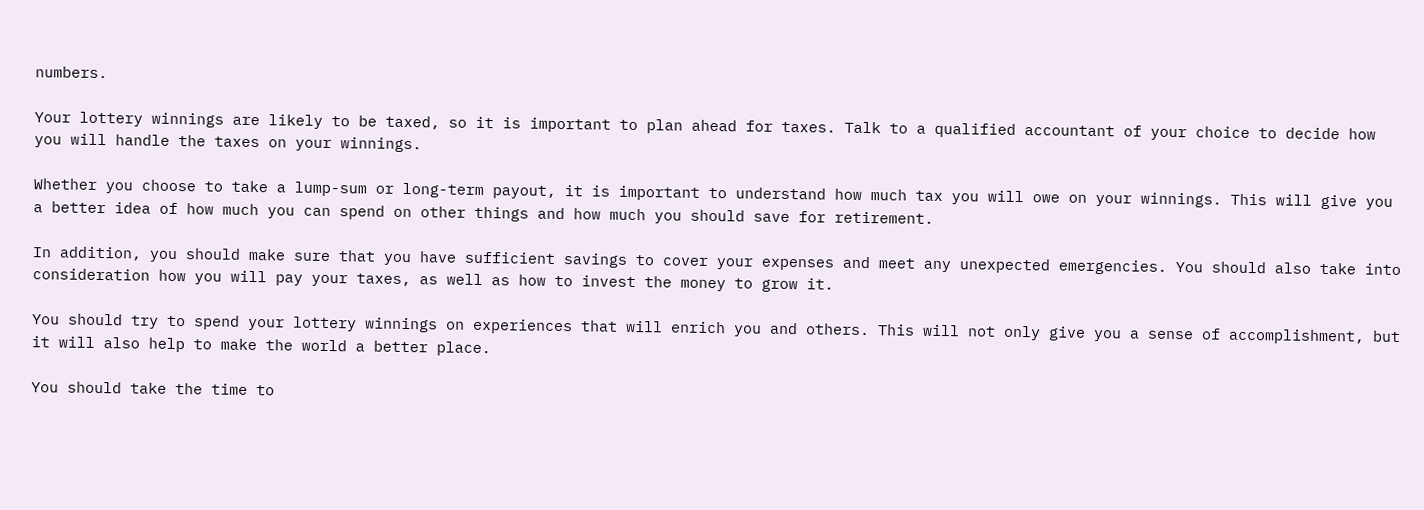numbers.

Your lottery winnings are likely to be taxed, so it is important to plan ahead for taxes. Talk to a qualified accountant of your choice to decide how you will handle the taxes on your winnings.

Whether you choose to take a lump-sum or long-term payout, it is important to understand how much tax you will owe on your winnings. This will give you a better idea of how much you can spend on other things and how much you should save for retirement.

In addition, you should make sure that you have sufficient savings to cover your expenses and meet any unexpected emergencies. You should also take into consideration how you will pay your taxes, as well as how to invest the money to grow it.

You should try to spend your lottery winnings on experiences that will enrich you and others. This will not only give you a sense of accomplishment, but it will also help to make the world a better place.

You should take the time to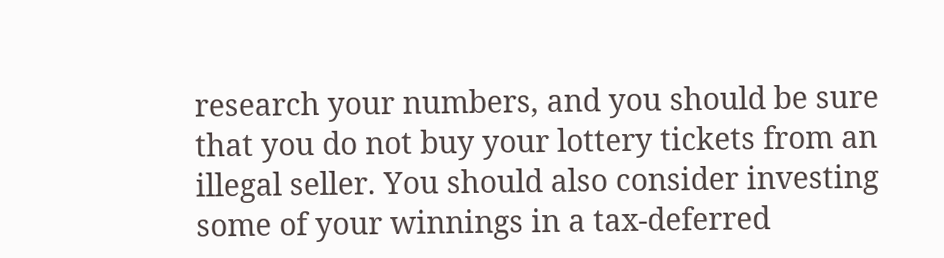research your numbers, and you should be sure that you do not buy your lottery tickets from an illegal seller. You should also consider investing some of your winnings in a tax-deferred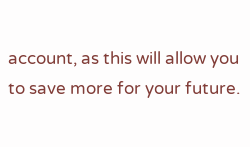account, as this will allow you to save more for your future.